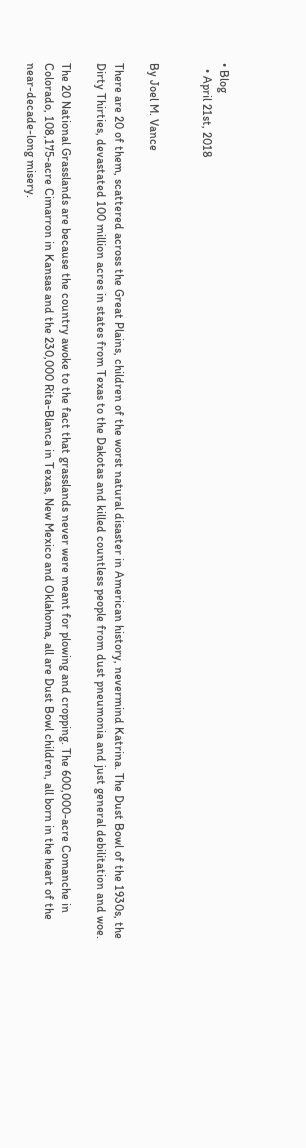• Blog
  • April 21st, 2018


By Joel M. Vance

There are 20 of them, scattered across the Great Plains, children of the worst natural disaster in American history, nevermind Katrina. The Dust Bowl of the 1930s, the Dirty Thirties, devastated 100 million acres in states from Texas to the Dakotas and killed countless people from dust pneumonia and just general debilitation and woe.

The 20 National Grasslands are because the country awoke to the fact that grasslands never were meant for plowing and cropping. The 600,000-acre Comanche in Colorado, 108,175-acre Cimarron in Kansas and the 230,000 Rita-Blanca in Texas, New Mexico and Oklahoma, all are Dust Bowl children, all born in the heart of the near-decade-long misery.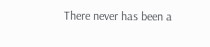There never has been a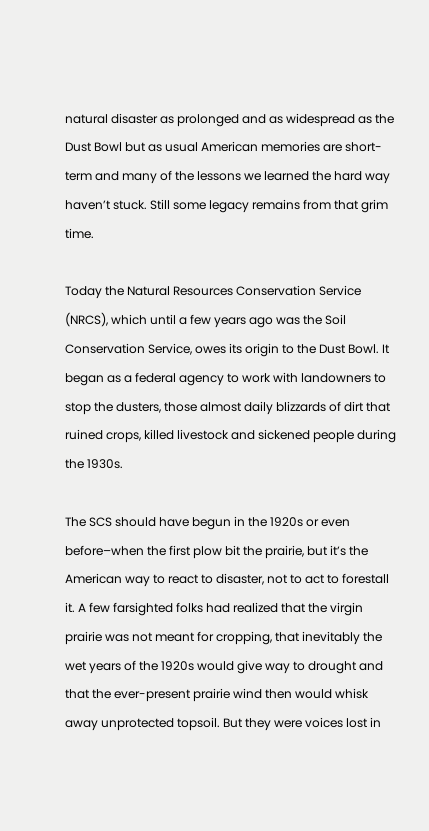natural disaster as prolonged and as widespread as the Dust Bowl but as usual American memories are short-term and many of the lessons we learned the hard way haven’t stuck. Still some legacy remains from that grim time.

Today the Natural Resources Conservation Service (NRCS), which until a few years ago was the Soil Conservation Service, owes its origin to the Dust Bowl. It began as a federal agency to work with landowners to stop the dusters, those almost daily blizzards of dirt that ruined crops, killed livestock and sickened people during the 1930s.

The SCS should have begun in the 1920s or even before–when the first plow bit the prairie, but it’s the American way to react to disaster, not to act to forestall it. A few farsighted folks had realized that the virgin prairie was not meant for cropping, that inevitably the wet years of the 1920s would give way to drought and that the ever-present prairie wind then would whisk away unprotected topsoil. But they were voices lost in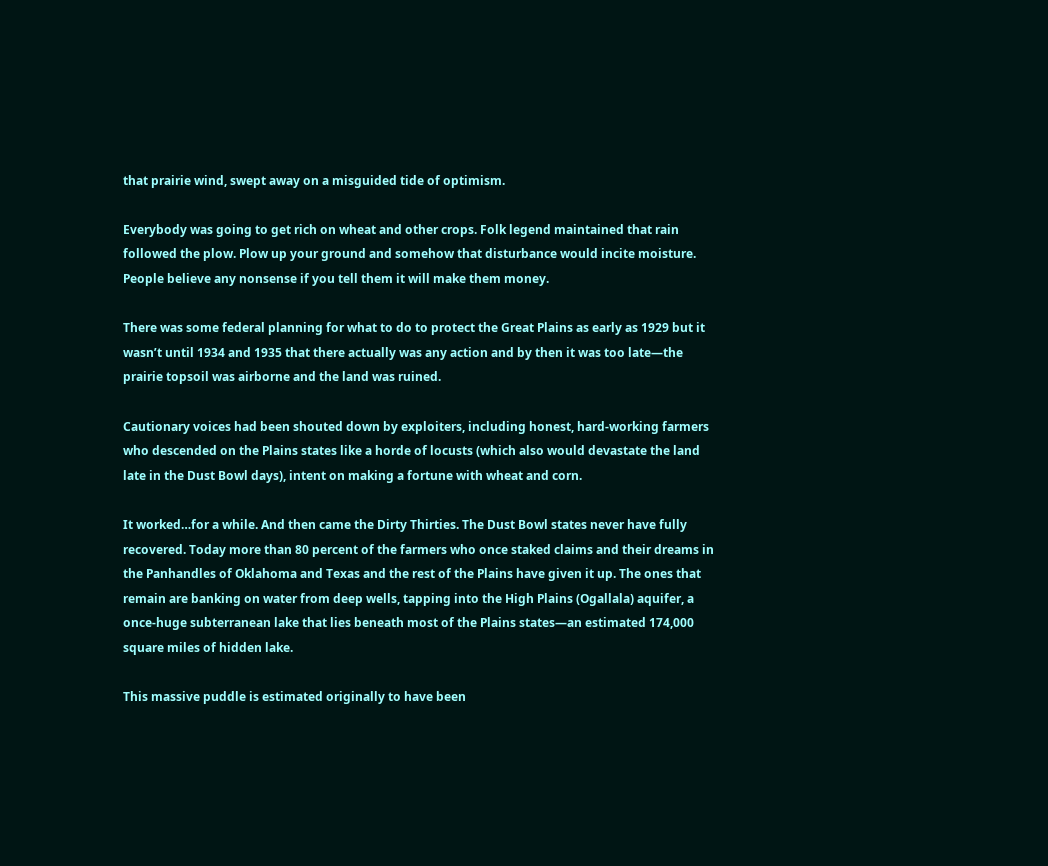that prairie wind, swept away on a misguided tide of optimism.

Everybody was going to get rich on wheat and other crops. Folk legend maintained that rain followed the plow. Plow up your ground and somehow that disturbance would incite moisture. People believe any nonsense if you tell them it will make them money.

There was some federal planning for what to do to protect the Great Plains as early as 1929 but it wasn’t until 1934 and 1935 that there actually was any action and by then it was too late—the prairie topsoil was airborne and the land was ruined.

Cautionary voices had been shouted down by exploiters, including honest, hard-working farmers who descended on the Plains states like a horde of locusts (which also would devastate the land late in the Dust Bowl days), intent on making a fortune with wheat and corn.

It worked…for a while. And then came the Dirty Thirties. The Dust Bowl states never have fully recovered. Today more than 80 percent of the farmers who once staked claims and their dreams in the Panhandles of Oklahoma and Texas and the rest of the Plains have given it up. The ones that remain are banking on water from deep wells, tapping into the High Plains (Ogallala) aquifer, a once-huge subterranean lake that lies beneath most of the Plains states—an estimated 174,000 square miles of hidden lake.

This massive puddle is estimated originally to have been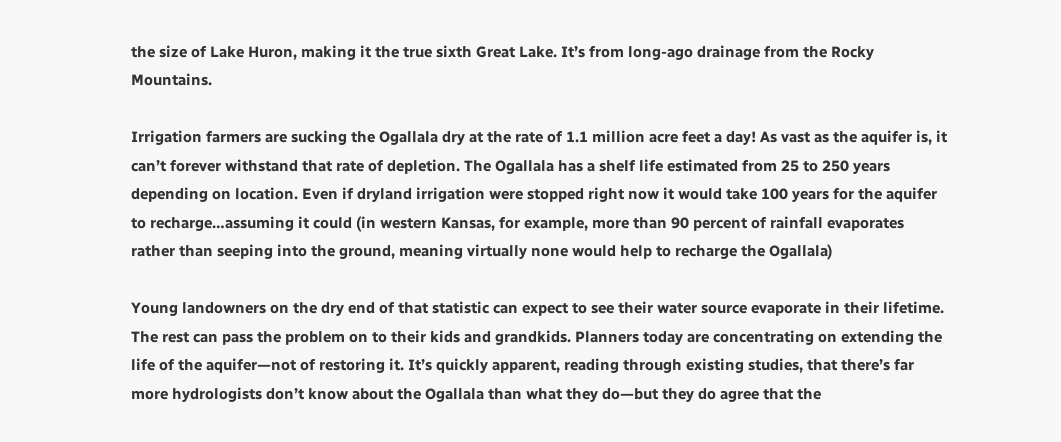the size of Lake Huron, making it the true sixth Great Lake. It’s from long-ago drainage from the Rocky Mountains.

Irrigation farmers are sucking the Ogallala dry at the rate of 1.1 million acre feet a day! As vast as the aquifer is, it can’t forever withstand that rate of depletion. The Ogallala has a shelf life estimated from 25 to 250 years depending on location. Even if dryland irrigation were stopped right now it would take 100 years for the aquifer to recharge…assuming it could (in western Kansas, for example, more than 90 percent of rainfall evaporates rather than seeping into the ground, meaning virtually none would help to recharge the Ogallala)

Young landowners on the dry end of that statistic can expect to see their water source evaporate in their lifetime. The rest can pass the problem on to their kids and grandkids. Planners today are concentrating on extending the life of the aquifer—not of restoring it. It’s quickly apparent, reading through existing studies, that there’s far more hydrologists don’t know about the Ogallala than what they do—but they do agree that the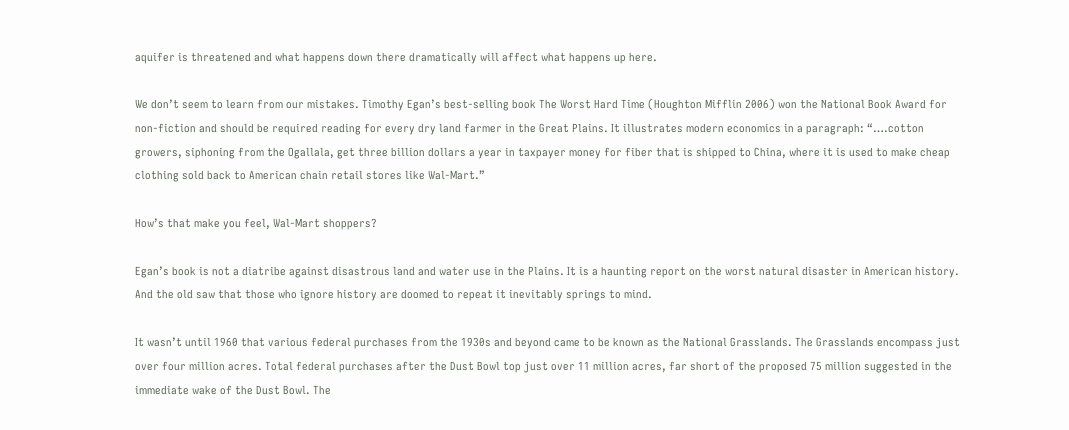aquifer is threatened and what happens down there dramatically will affect what happens up here.

We don’t seem to learn from our mistakes. Timothy Egan’s best-selling book The Worst Hard Time (Houghton Mifflin 2006) won the National Book Award for non-fiction and should be required reading for every dry land farmer in the Great Plains. It illustrates modern economics in a paragraph: “….cotton growers, siphoning from the Ogallala, get three billion dollars a year in taxpayer money for fiber that is shipped to China, where it is used to make cheap clothing sold back to American chain retail stores like Wal-Mart.”

How’s that make you feel, Wal-Mart shoppers?

Egan’s book is not a diatribe against disastrous land and water use in the Plains. It is a haunting report on the worst natural disaster in American history. And the old saw that those who ignore history are doomed to repeat it inevitably springs to mind.

It wasn’t until 1960 that various federal purchases from the 1930s and beyond came to be known as the National Grasslands. The Grasslands encompass just over four million acres. Total federal purchases after the Dust Bowl top just over 11 million acres, far short of the proposed 75 million suggested in the immediate wake of the Dust Bowl. The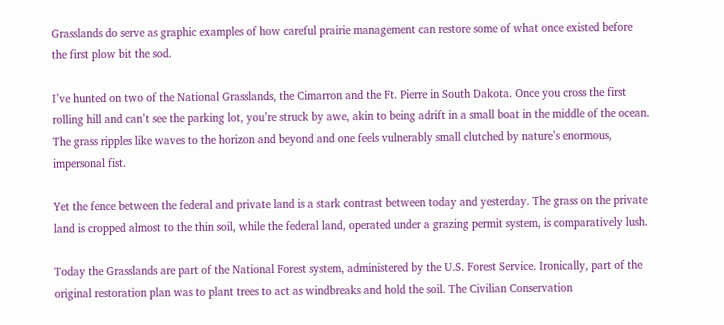Grasslands do serve as graphic examples of how careful prairie management can restore some of what once existed before the first plow bit the sod.

I’ve hunted on two of the National Grasslands, the Cimarron and the Ft. Pierre in South Dakota. Once you cross the first rolling hill and can’t see the parking lot, you’re struck by awe, akin to being adrift in a small boat in the middle of the ocean. The grass ripples like waves to the horizon and beyond and one feels vulnerably small clutched by nature’s enormous, impersonal fist.

Yet the fence between the federal and private land is a stark contrast between today and yesterday. The grass on the private land is cropped almost to the thin soil, while the federal land, operated under a grazing permit system, is comparatively lush.

Today the Grasslands are part of the National Forest system, administered by the U.S. Forest Service. Ironically, part of the original restoration plan was to plant trees to act as windbreaks and hold the soil. The Civilian Conservation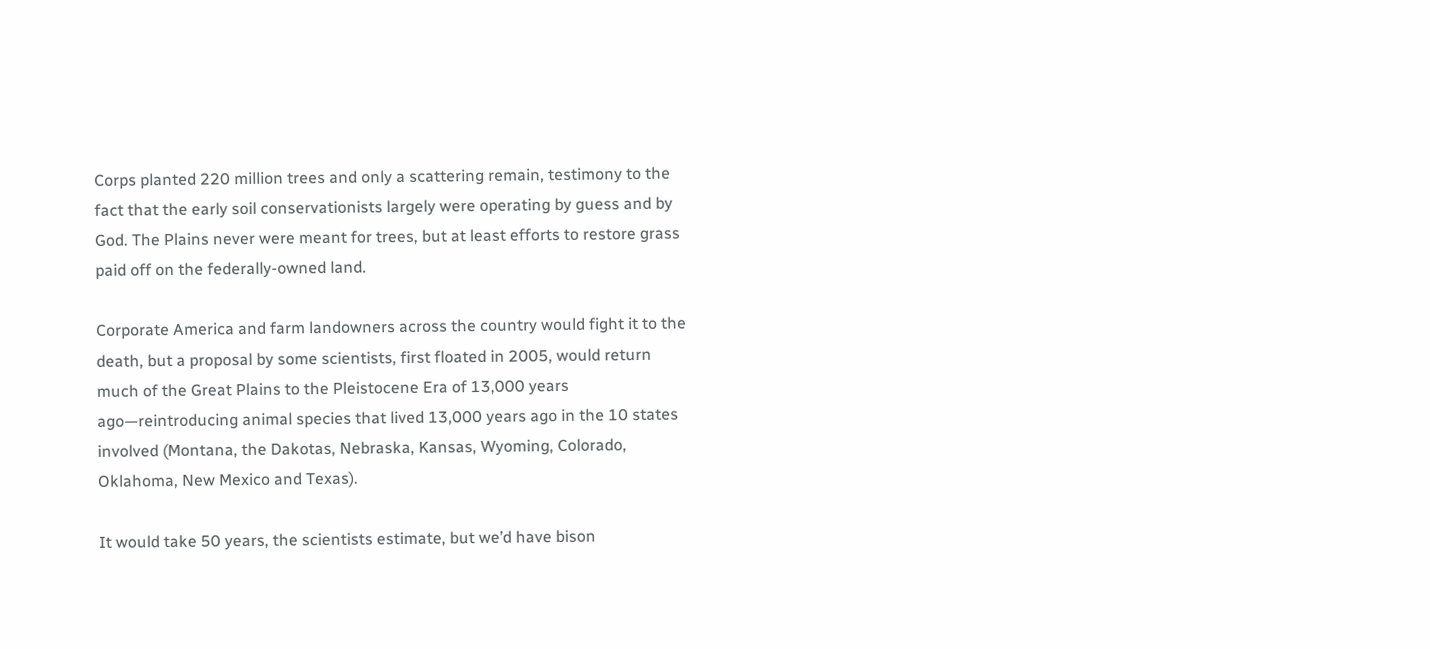Corps planted 220 million trees and only a scattering remain, testimony to the fact that the early soil conservationists largely were operating by guess and by God. The Plains never were meant for trees, but at least efforts to restore grass paid off on the federally-owned land.

Corporate America and farm landowners across the country would fight it to the death, but a proposal by some scientists, first floated in 2005, would return much of the Great Plains to the Pleistocene Era of 13,000 years ago—reintroducing animal species that lived 13,000 years ago in the 10 states involved (Montana, the Dakotas, Nebraska, Kansas, Wyoming, Colorado, Oklahoma, New Mexico and Texas).

It would take 50 years, the scientists estimate, but we’d have bison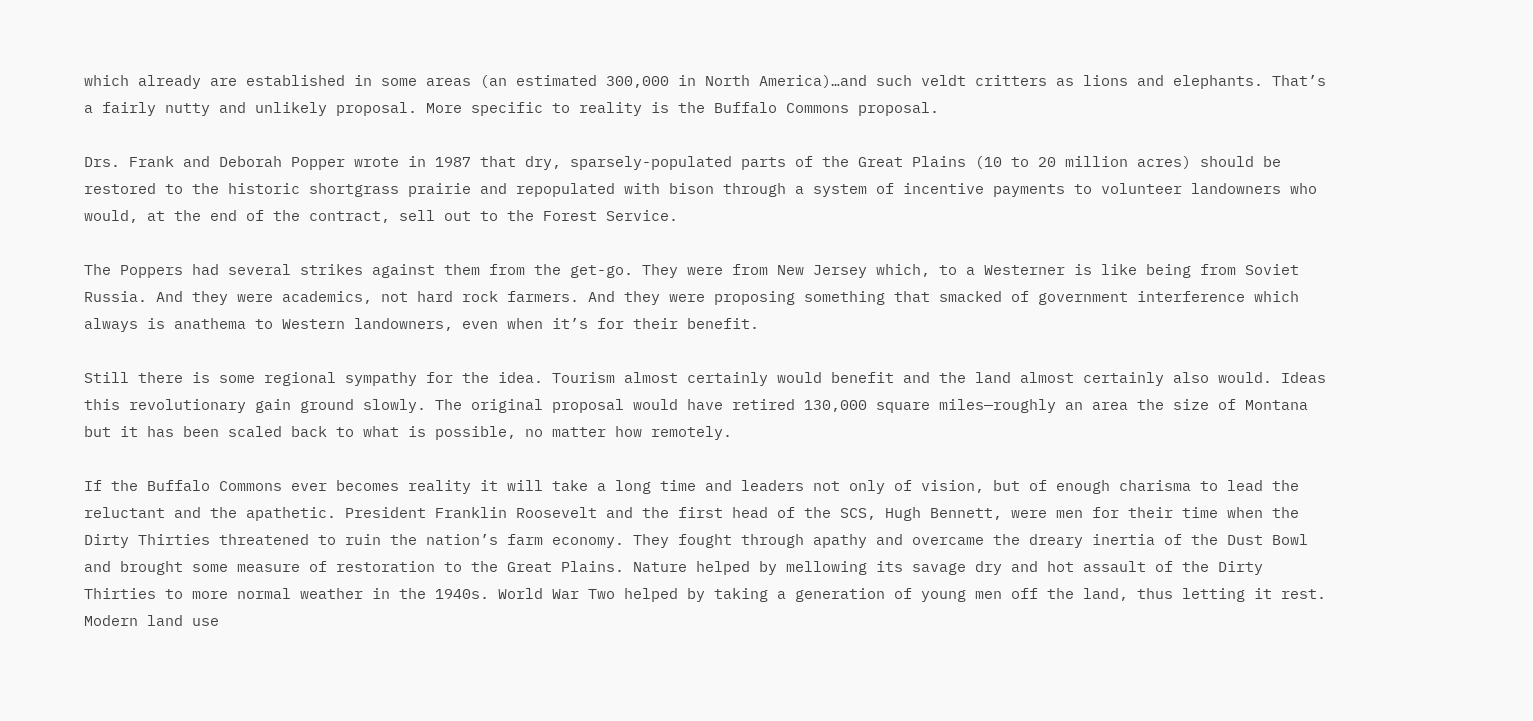which already are established in some areas (an estimated 300,000 in North America)…and such veldt critters as lions and elephants. That’s a fairly nutty and unlikely proposal. More specific to reality is the Buffalo Commons proposal.

Drs. Frank and Deborah Popper wrote in 1987 that dry, sparsely-populated parts of the Great Plains (10 to 20 million acres) should be restored to the historic shortgrass prairie and repopulated with bison through a system of incentive payments to volunteer landowners who would, at the end of the contract, sell out to the Forest Service.

The Poppers had several strikes against them from the get-go. They were from New Jersey which, to a Westerner is like being from Soviet Russia. And they were academics, not hard rock farmers. And they were proposing something that smacked of government interference which always is anathema to Western landowners, even when it’s for their benefit.

Still there is some regional sympathy for the idea. Tourism almost certainly would benefit and the land almost certainly also would. Ideas this revolutionary gain ground slowly. The original proposal would have retired 130,000 square miles—roughly an area the size of Montana but it has been scaled back to what is possible, no matter how remotely.

If the Buffalo Commons ever becomes reality it will take a long time and leaders not only of vision, but of enough charisma to lead the reluctant and the apathetic. President Franklin Roosevelt and the first head of the SCS, Hugh Bennett, were men for their time when the Dirty Thirties threatened to ruin the nation’s farm economy. They fought through apathy and overcame the dreary inertia of the Dust Bowl and brought some measure of restoration to the Great Plains. Nature helped by mellowing its savage dry and hot assault of the Dirty Thirties to more normal weather in the 1940s. World War Two helped by taking a generation of young men off the land, thus letting it rest. Modern land use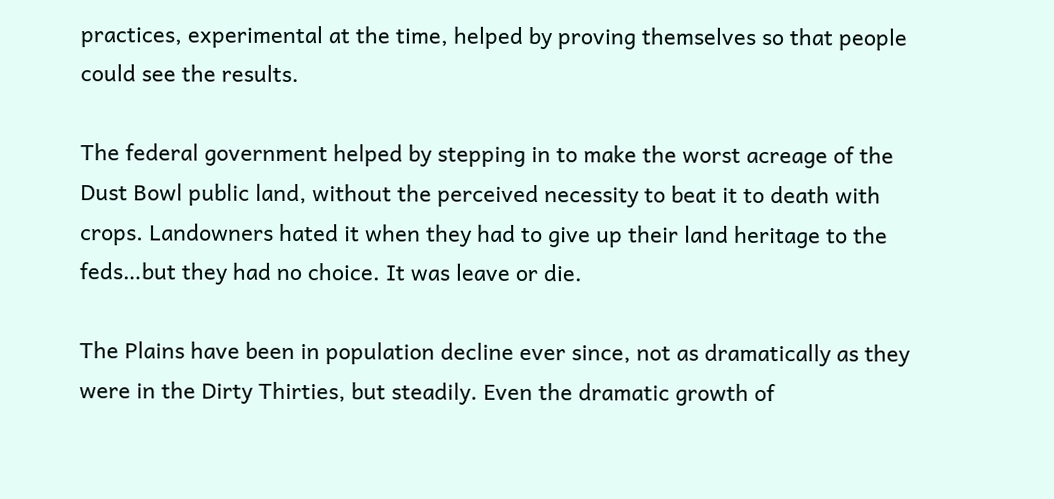practices, experimental at the time, helped by proving themselves so that people could see the results.

The federal government helped by stepping in to make the worst acreage of the Dust Bowl public land, without the perceived necessity to beat it to death with crops. Landowners hated it when they had to give up their land heritage to the feds…but they had no choice. It was leave or die.

The Plains have been in population decline ever since, not as dramatically as they were in the Dirty Thirties, but steadily. Even the dramatic growth of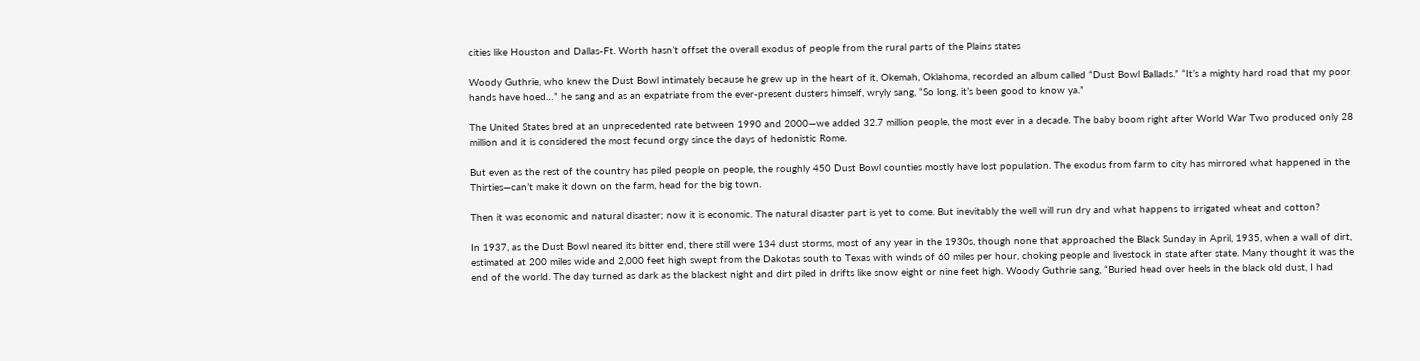cities like Houston and Dallas-Ft. Worth hasn’t offset the overall exodus of people from the rural parts of the Plains states

Woody Guthrie, who knew the Dust Bowl intimately because he grew up in the heart of it, Okemah, Oklahoma, recorded an album called “Dust Bowl Ballads.” “It’s a mighty hard road that my poor hands have hoed…” he sang and as an expatriate from the ever-present dusters himself, wryly sang, “So long, it’s been good to know ya.”

The United States bred at an unprecedented rate between 1990 and 2000—we added 32.7 million people, the most ever in a decade. The baby boom right after World War Two produced only 28 million and it is considered the most fecund orgy since the days of hedonistic Rome.

But even as the rest of the country has piled people on people, the roughly 450 Dust Bowl counties mostly have lost population. The exodus from farm to city has mirrored what happened in the Thirties—can’t make it down on the farm, head for the big town.

Then it was economic and natural disaster; now it is economic. The natural disaster part is yet to come. But inevitably the well will run dry and what happens to irrigated wheat and cotton?

In 1937, as the Dust Bowl neared its bitter end, there still were 134 dust storms, most of any year in the 1930s, though none that approached the Black Sunday in April, 1935, when a wall of dirt, estimated at 200 miles wide and 2,000 feet high swept from the Dakotas south to Texas with winds of 60 miles per hour, choking people and livestock in state after state. Many thought it was the end of the world. The day turned as dark as the blackest night and dirt piled in drifts like snow eight or nine feet high. Woody Guthrie sang, “Buried head over heels in the black old dust, I had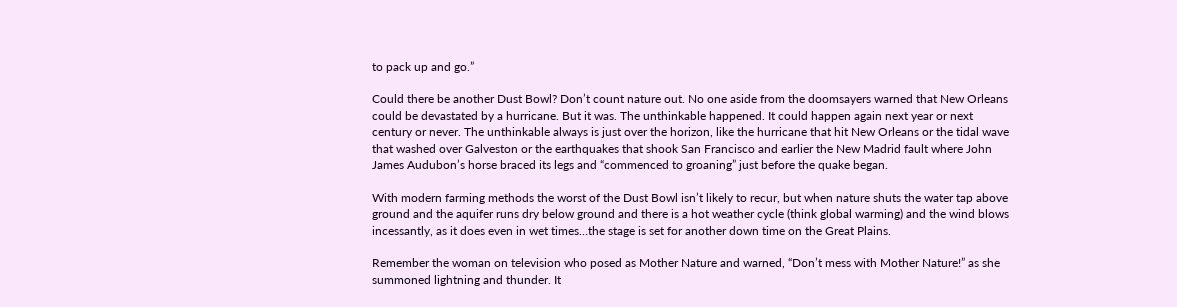to pack up and go.”

Could there be another Dust Bowl? Don’t count nature out. No one aside from the doomsayers warned that New Orleans could be devastated by a hurricane. But it was. The unthinkable happened. It could happen again next year or next century or never. The unthinkable always is just over the horizon, like the hurricane that hit New Orleans or the tidal wave that washed over Galveston or the earthquakes that shook San Francisco and earlier the New Madrid fault where John James Audubon’s horse braced its legs and “commenced to groaning” just before the quake began.

With modern farming methods the worst of the Dust Bowl isn’t likely to recur, but when nature shuts the water tap above ground and the aquifer runs dry below ground and there is a hot weather cycle (think global warming) and the wind blows incessantly, as it does even in wet times…the stage is set for another down time on the Great Plains.

Remember the woman on television who posed as Mother Nature and warned, “Don’t mess with Mother Nature!” as she summoned lightning and thunder. It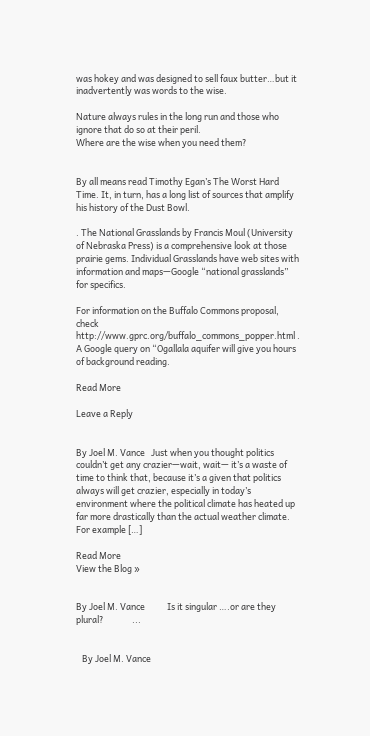was hokey and was designed to sell faux butter…but it inadvertently was words to the wise.

Nature always rules in the long run and those who ignore that do so at their peril.
Where are the wise when you need them?


By all means read Timothy Egan’s The Worst Hard Time. It, in turn, has a long list of sources that amplify his history of the Dust Bowl.

. The National Grasslands by Francis Moul (University of Nebraska Press) is a comprehensive look at those prairie gems. Individual Grasslands have web sites with information and maps—Google “national grasslands” for specifics.

For information on the Buffalo Commons proposal, check http://www.gprc.org/buffalo_commons_popper.html . A Google query on “Ogallala aquifer will give you hours of background reading.

Read More

Leave a Reply


By Joel M. Vance   Just when you thought politics couldn’t get any crazier—wait, wait— it’s a waste of time to think that, because it’s a given that politics always will get crazier, especially in today’s environment where the political climate has heated up far more drastically than the actual weather climate.   For example […]

Read More
View the Blog »


By Joel M. Vance           Is it singular ….or are they plural?              ...


   By Joel M. Vance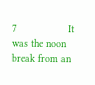7                 It was the noon break from an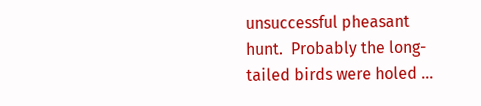unsuccessful pheasant hunt.  Probably the long-tailed birds were holed ...